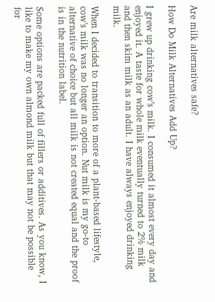Are milk alternatives safe?

How Do Milk Alternatives Add Up?

I grew up drinking cow’s milk. I consumed it almost every day and enjoyed it. A taste for whole milk eventually turned to 2% milk and then skim milk as an adult. I have always enjoyed drinking milk.

When I decided to transition to more of a plant-based lifestyle, cow’s milk was no longer an option. Nut milk is my go-to alternative of choice but all milk is not created equal and the proof is in the nutrition label.

Some options are packed full of fillers or additives. As you know, I like to make my own almond milk but that may not be possible for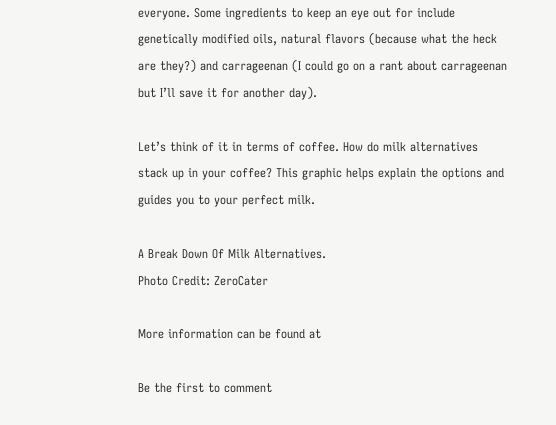everyone. Some ingredients to keep an eye out for include genetically modified oils, natural flavors (because what the heck are they?) and carrageenan (I could go on a rant about carrageenan but I’ll save it for another day).

Let’s think of it in terms of coffee. How do milk alternatives stack up in your coffee? This graphic helps explain the options and guides you to your perfect milk.

A Break Down Of Milk Alternatives.
Photo Credit: ZeroCater

More information can be found at

Be the first to comment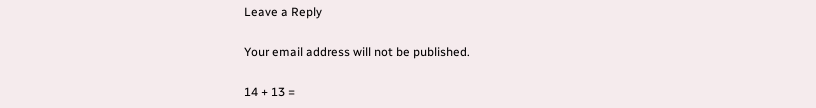Leave a Reply

Your email address will not be published.

14 + 13 =